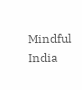Mindful India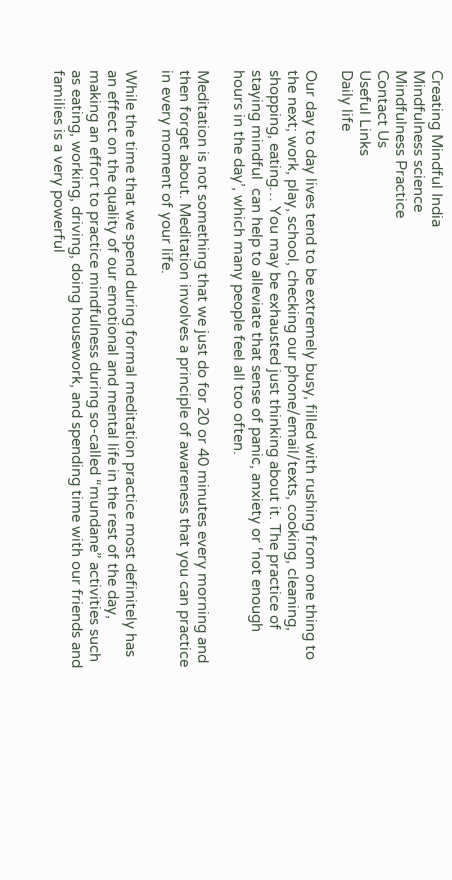Creating Mindful India
Mindfulness science
Mindfulness Practice
Contact Us
Useful Links
Daily life

Our day to day lives tend to be extremely busy, filled with rushing from one thing to the next; work, play, school, checking our phone/email/texts, cooking, cleaning, shopping, eating… You may be exhausted just thinking about it. The practice of staying mindful  can help to alleviate that sense of panic, anxiety or ‘not enough hours in the day’, which many people feel all too often.

Meditation is not something that we just do for 20 or 40 minutes every morning and then forget about. Meditation involves a principle of awareness that you can practice in every moment of your life.

While the time that we spend during formal meditation practice most definitely has an effect on the quality of our emotional and mental life in the rest of the day, making an effort to practice mindfulness during so-called “mundane” activities such as eating, working, driving, doing housework, and spending time with our friends and families is a very powerful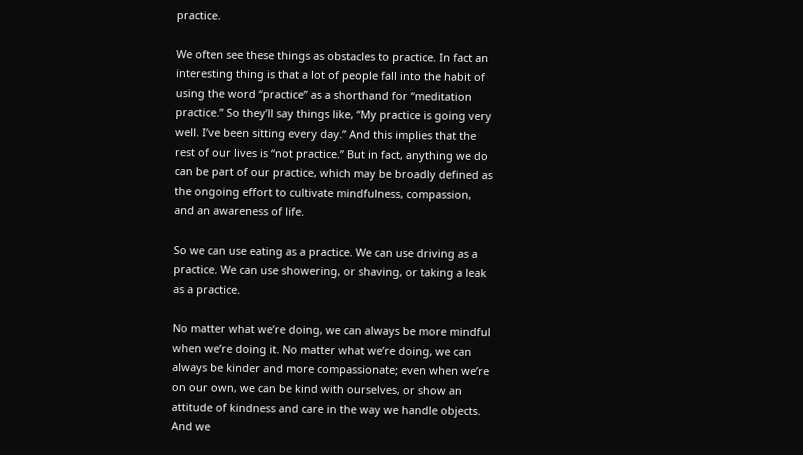practice.

We often see these things as obstacles to practice. In fact an interesting thing is that a lot of people fall into the habit of using the word “practice” as a shorthand for “meditation practice.” So they’ll say things like, “My practice is going very well. I’ve been sitting every day.” And this implies that the rest of our lives is “not practice.” But in fact, anything we do can be part of our practice, which may be broadly defined as the ongoing effort to cultivate mindfulness, compassion, and an awareness of life.

So we can use eating as a practice. We can use driving as a practice. We can use showering, or shaving, or taking a leak as a practice.

No matter what we’re doing, we can always be more mindful when we’re doing it. No matter what we’re doing, we can always be kinder and more compassionate; even when we’re on our own, we can be kind with ourselves, or show an attitude of kindness and care in the way we handle objects. And we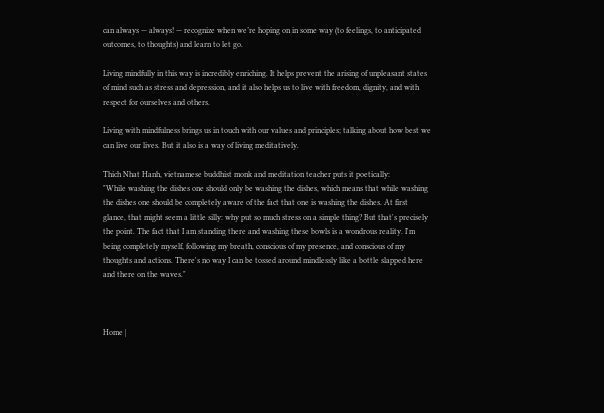can always — always! — recognize when we’re hoping on in some way (to feelings, to anticipated outcomes, to thoughts) and learn to let go.

Living mindfully in this way is incredibly enriching. It helps prevent the arising of unpleasant states of mind such as stress and depression, and it also helps us to live with freedom, dignity, and with respect for ourselves and others.

Living with mindfulness brings us in touch with our values and principles; talking about how best we can live our lives. But it also is a way of living meditatively.

Thich Nhat Hanh, vietnamese buddhist monk and meditation teacher puts it poetically:
"While washing the dishes one should only be washing the dishes, which means that while washing the dishes one should be completely aware of the fact that one is washing the dishes. At first glance, that might seem a little silly: why put so much stress on a simple thing? But that's precisely the point. The fact that I am standing there and washing these bowls is a wondrous reality. I'm being completely myself, following my breath, conscious of my presence, and conscious of my thoughts and actions. There's no way I can be tossed around mindlessly like a bottle slapped here and there on the waves."



Home |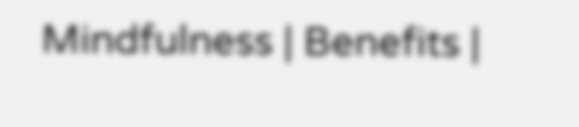Mindfulness | Benefits |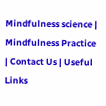Mindfulness science | Mindfulness Practice | Contact Us | Useful Links